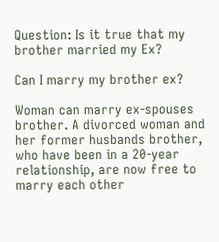Question: Is it true that my brother married my Ex?

Can I marry my brother ex?

Woman can marry ex-spouses brother. A divorced woman and her former husbands brother, who have been in a 20-year relationship, are now free to marry each other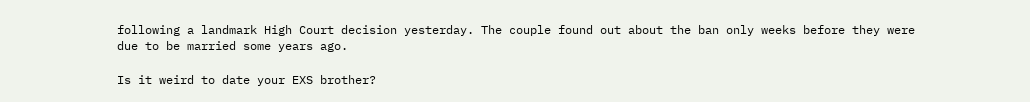following a landmark High Court decision yesterday. The couple found out about the ban only weeks before they were due to be married some years ago.

Is it weird to date your EXS brother?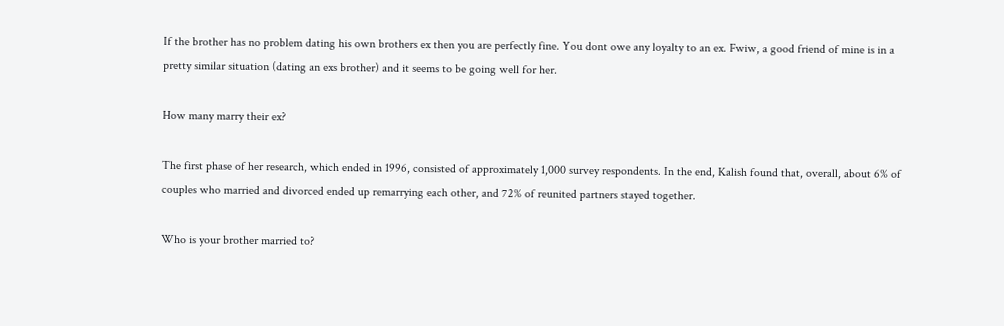If the brother has no problem dating his own brothers ex then you are perfectly fine. You dont owe any loyalty to an ex. Fwiw, a good friend of mine is in a pretty similar situation (dating an exs brother) and it seems to be going well for her.

How many marry their ex?

The first phase of her research, which ended in 1996, consisted of approximately 1,000 survey respondents. In the end, Kalish found that, overall, about 6% of couples who married and divorced ended up remarrying each other, and 72% of reunited partners stayed together.

Who is your brother married to?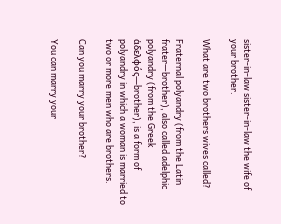sister-in-law sister-in-law the wife of your brother.

What are two brothers wives called?

Fraternal polyandry (from the Latin frater—brother), also called adelphic polyandry (from the Greek ἀδελφός—brother), is a form of polyandry in which a woman is married to two or more men who are brothers.

Can you marry your brother?

You can marry your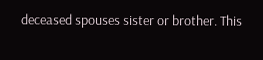deceased spouses sister or brother. This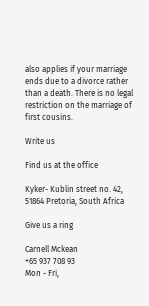also applies if your marriage ends due to a divorce rather than a death. There is no legal restriction on the marriage of first cousins.

Write us

Find us at the office

Kyker- Kublin street no. 42, 51864 Pretoria, South Africa

Give us a ring

Carnell Mckean
+65 937 708 93
Mon - Fri,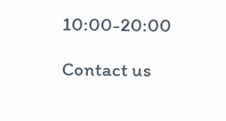10:00-20:00

Contact us